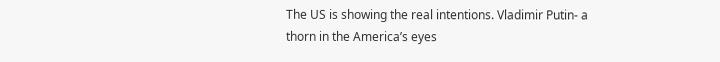The US is showing the real intentions. Vladimir Putin- a thorn in the America’s eyes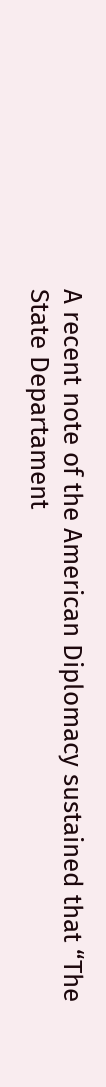A recent note of the American Diplomacy sustained that “The State Departament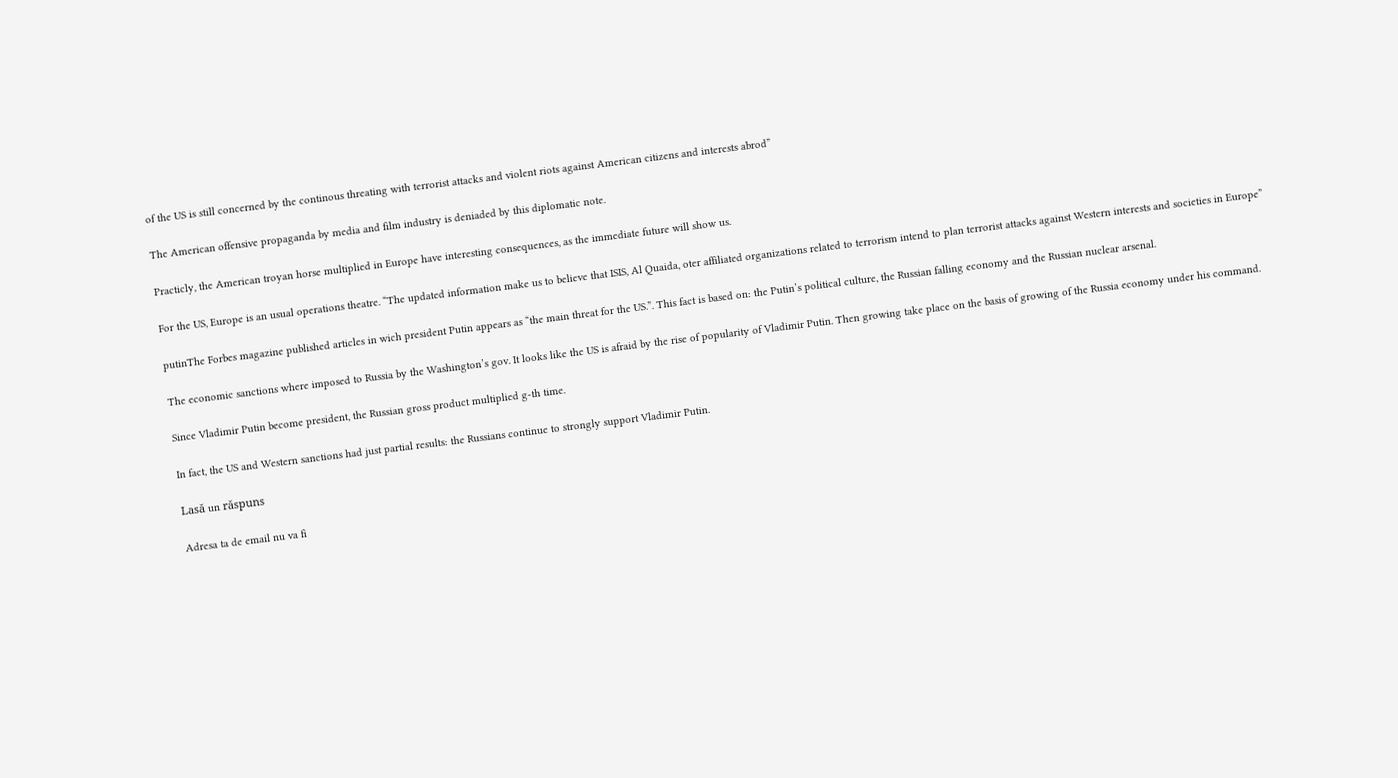of the US is still concerned by the continous threating with terrorist attacks and violent riots against American citizens and interests abrod”

The American offensive propaganda by media and film industry is deniaded by this diplomatic note.

Practicly, the American troyan horse multiplied in Europe have interesting consequences, as the immediate future will show us.

For the US, Europe is an usual operations theatre. “The updated information make us to believe that ISIS, Al Quaida, oter affiliated organizations related to terrorism intend to plan terrorist attacks against Western interests and societies in Europe”

putinThe Forbes magazine published articles in wich president Putin appears as “the main threat for the US.”. This fact is based on: the Putin’s political culture, the Russian falling economy and the Russian nuclear arsenal.

The economic sanctions where imposed to Russia by the Washington’s gov. It looks like the US is afraid by the rise of popularity of Vladimir Putin. Then growing take place on the basis of growing of the Russia economy under his command.

Since Vladimir Putin become president, the Russian gross product multiplied g-th time.

In fact, the US and Western sanctions had just partial results: the Russians continue to strongly support Vladimir Putin.

Lasă un răspuns

Adresa ta de email nu va fi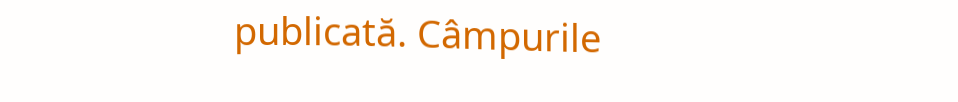publicată. Câmpurile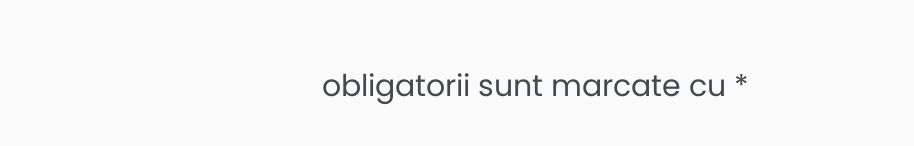obligatorii sunt marcate cu *